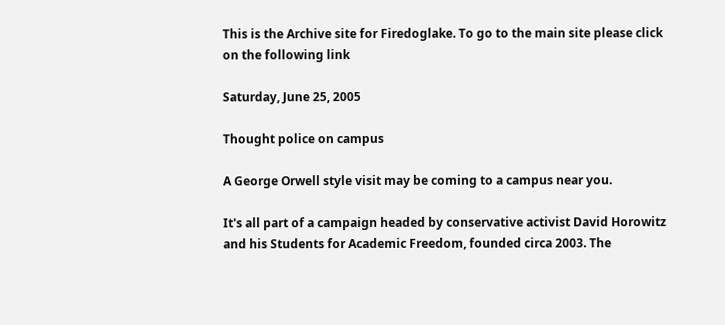This is the Archive site for Firedoglake. To go to the main site please click on the following link

Saturday, June 25, 2005

Thought police on campus

A George Orwell style visit may be coming to a campus near you.

It's all part of a campaign headed by conservative activist David Horowitz and his Students for Academic Freedom, founded circa 2003. The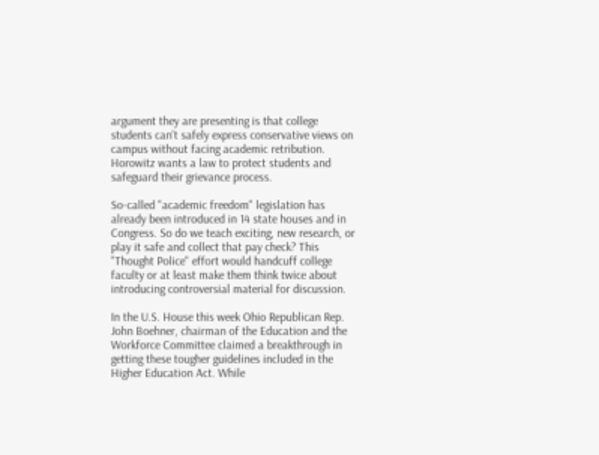argument they are presenting is that college students can't safely express conservative views on campus without facing academic retribution. Horowitz wants a law to protect students and safeguard their grievance process.

So-called "academic freedom" legislation has already been introduced in 14 state houses and in Congress. So do we teach exciting, new research, or play it safe and collect that pay check? This "Thought Police" effort would handcuff college faculty or at least make them think twice about introducing controversial material for discussion.

In the U.S. House this week Ohio Republican Rep. John Boehner, chairman of the Education and the Workforce Committee claimed a breakthrough in getting these tougher guidelines included in the Higher Education Act. While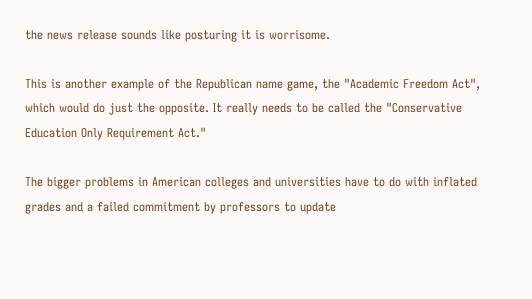the news release sounds like posturing it is worrisome.

This is another example of the Republican name game, the "Academic Freedom Act", which would do just the opposite. It really needs to be called the "Conservative Education Only Requirement Act."

The bigger problems in American colleges and universities have to do with inflated grades and a failed commitment by professors to update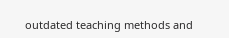outdated teaching methods and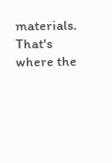materials. That's where the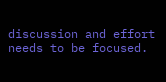discussion and effort needs to be focused.